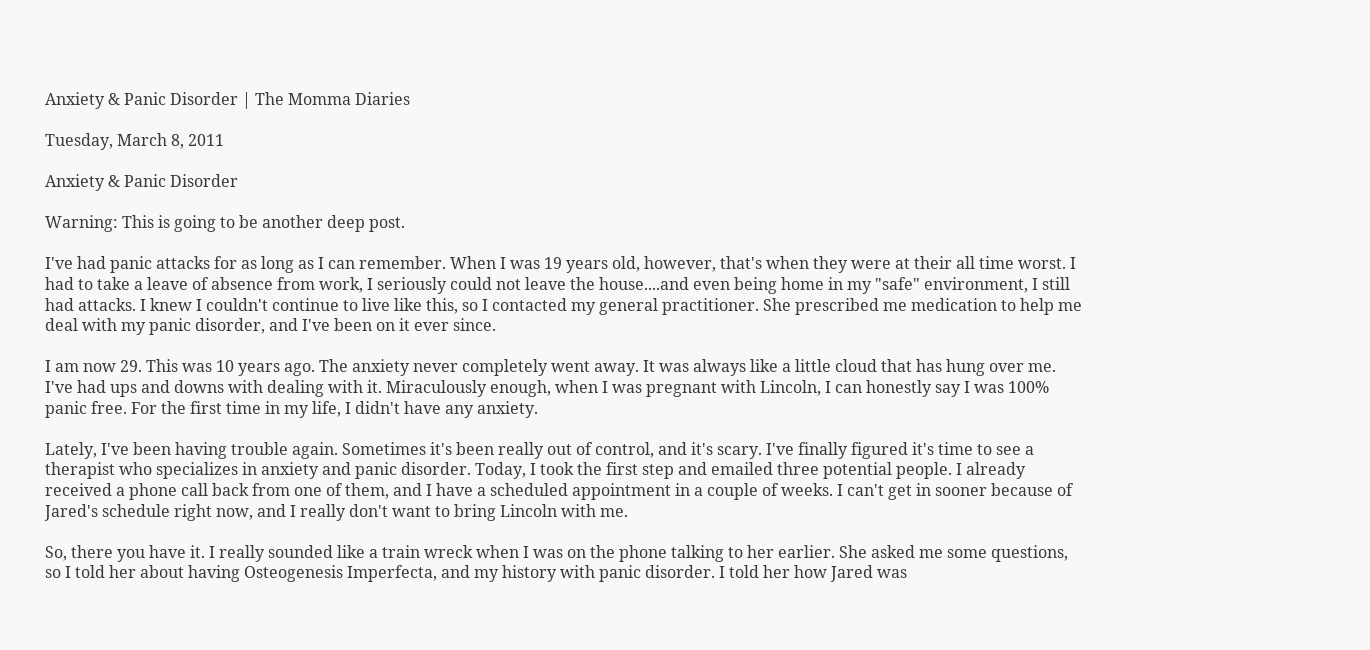Anxiety & Panic Disorder | The Momma Diaries

Tuesday, March 8, 2011

Anxiety & Panic Disorder

Warning: This is going to be another deep post.

I've had panic attacks for as long as I can remember. When I was 19 years old, however, that's when they were at their all time worst. I had to take a leave of absence from work, I seriously could not leave the house....and even being home in my "safe" environment, I still had attacks. I knew I couldn't continue to live like this, so I contacted my general practitioner. She prescribed me medication to help me deal with my panic disorder, and I've been on it ever since.

I am now 29. This was 10 years ago. The anxiety never completely went away. It was always like a little cloud that has hung over me. I've had ups and downs with dealing with it. Miraculously enough, when I was pregnant with Lincoln, I can honestly say I was 100% panic free. For the first time in my life, I didn't have any anxiety.

Lately, I've been having trouble again. Sometimes it's been really out of control, and it's scary. I've finally figured it's time to see a therapist who specializes in anxiety and panic disorder. Today, I took the first step and emailed three potential people. I already received a phone call back from one of them, and I have a scheduled appointment in a couple of weeks. I can't get in sooner because of Jared's schedule right now, and I really don't want to bring Lincoln with me.

So, there you have it. I really sounded like a train wreck when I was on the phone talking to her earlier. She asked me some questions, so I told her about having Osteogenesis Imperfecta, and my history with panic disorder. I told her how Jared was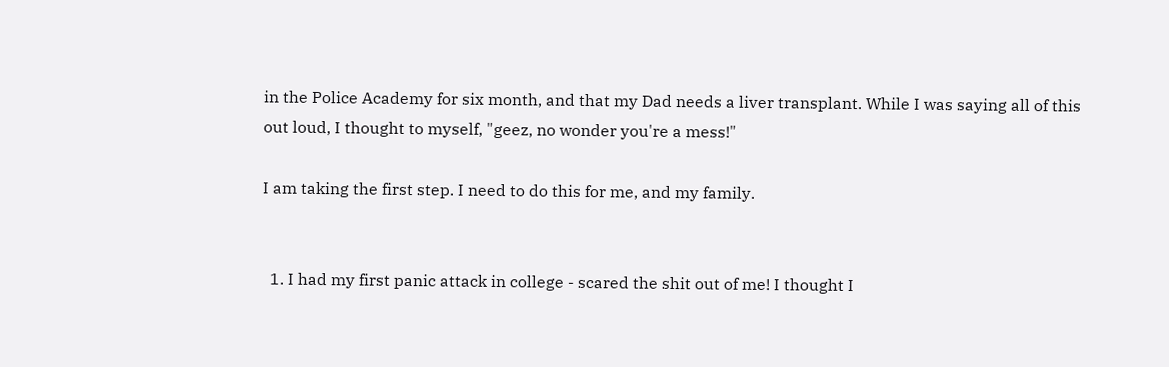in the Police Academy for six month, and that my Dad needs a liver transplant. While I was saying all of this out loud, I thought to myself, "geez, no wonder you're a mess!"

I am taking the first step. I need to do this for me, and my family.


  1. I had my first panic attack in college - scared the shit out of me! I thought I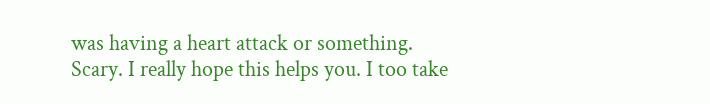was having a heart attack or something. Scary. I really hope this helps you. I too take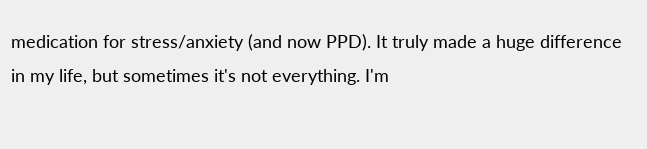medication for stress/anxiety (and now PPD). It truly made a huge difference in my life, but sometimes it's not everything. I'm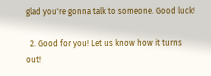glad you're gonna talk to someone. Good luck!

  2. Good for you! Let us know how it turns out!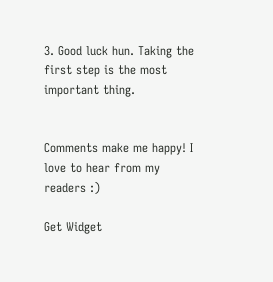3. Good luck hun. Taking the first step is the most important thing.


Comments make me happy! I love to hear from my readers :)

Get Widget